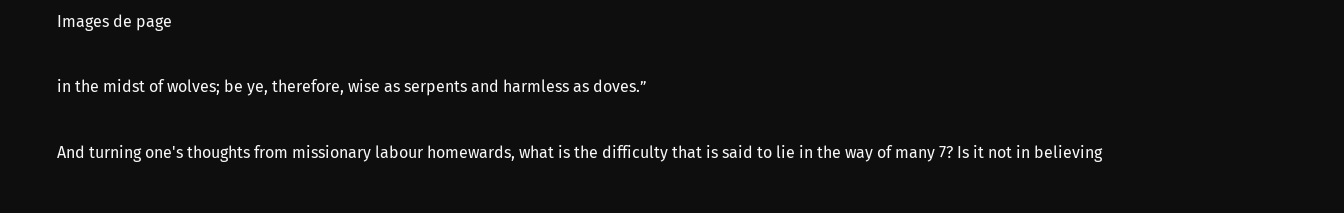Images de page

in the midst of wolves; be ye, therefore, wise as serpents and harmless as doves.”

And turning one's thoughts from missionary labour homewards, what is the difficulty that is said to lie in the way of many 7? Is it not in believing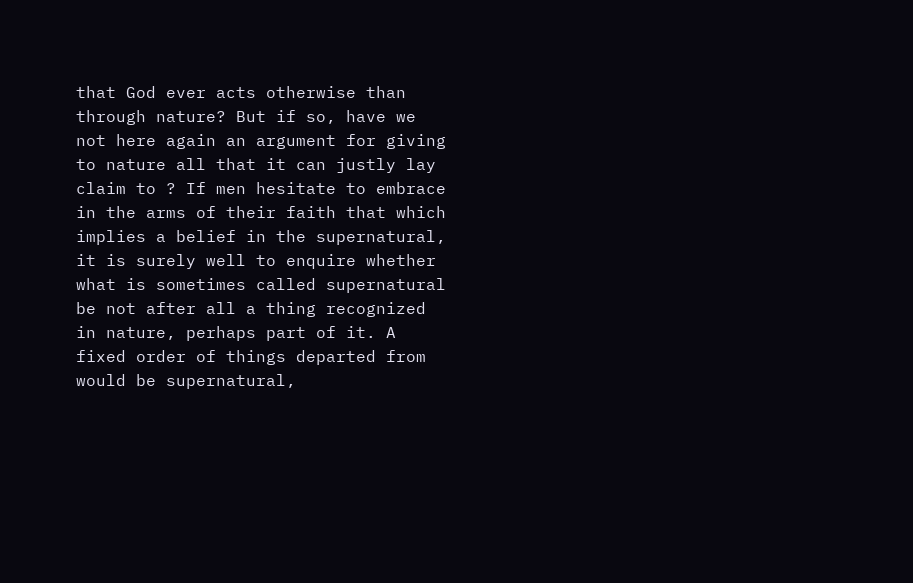that God ever acts otherwise than through nature? But if so, have we not here again an argument for giving to nature all that it can justly lay claim to ? If men hesitate to embrace in the arms of their faith that which implies a belief in the supernatural, it is surely well to enquire whether what is sometimes called supernatural be not after all a thing recognized in nature, perhaps part of it. A fixed order of things departed from would be supernatural,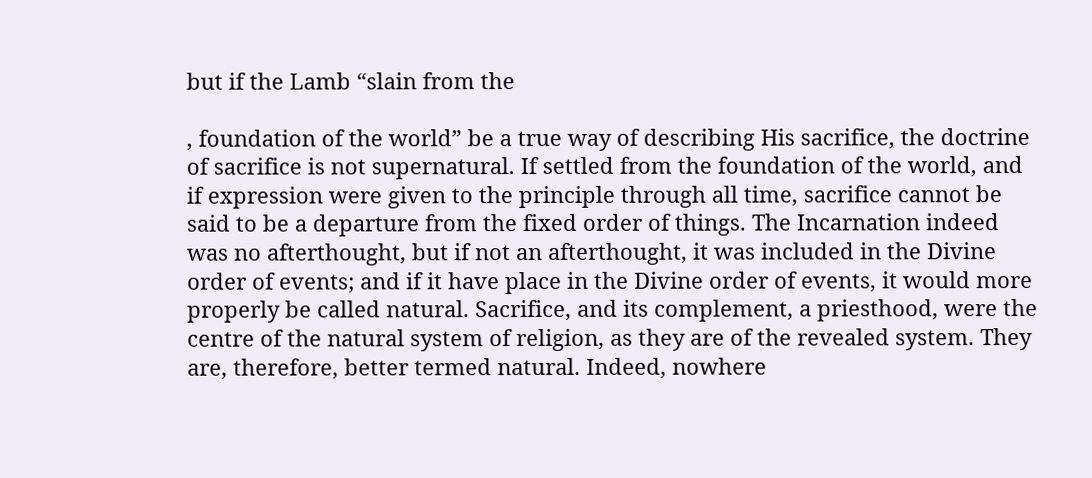but if the Lamb “slain from the

, foundation of the world” be a true way of describing His sacrifice, the doctrine of sacrifice is not supernatural. If settled from the foundation of the world, and if expression were given to the principle through all time, sacrifice cannot be said to be a departure from the fixed order of things. The Incarnation indeed was no afterthought, but if not an afterthought, it was included in the Divine order of events; and if it have place in the Divine order of events, it would more properly be called natural. Sacrifice, and its complement, a priesthood, were the centre of the natural system of religion, as they are of the revealed system. They are, therefore, better termed natural. Indeed, nowhere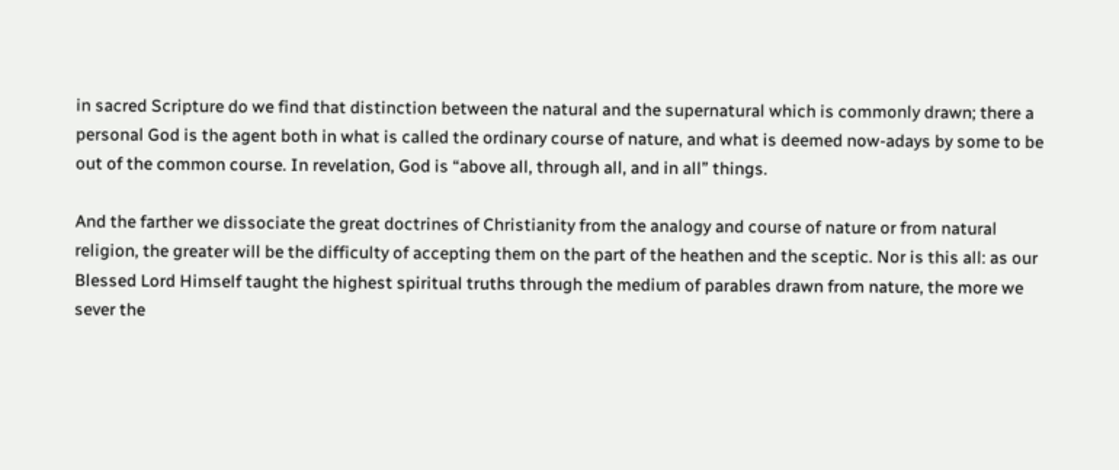in sacred Scripture do we find that distinction between the natural and the supernatural which is commonly drawn; there a personal God is the agent both in what is called the ordinary course of nature, and what is deemed now-adays by some to be out of the common course. In revelation, God is “above all, through all, and in all” things.

And the farther we dissociate the great doctrines of Christianity from the analogy and course of nature or from natural religion, the greater will be the difficulty of accepting them on the part of the heathen and the sceptic. Nor is this all: as our Blessed Lord Himself taught the highest spiritual truths through the medium of parables drawn from nature, the more we sever the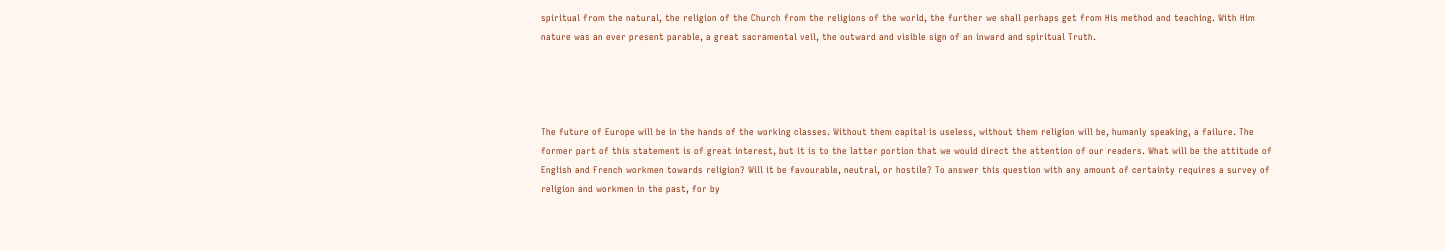spiritual from the natural, the religion of the Church from the religions of the world, the further we shall perhaps get from His method and teaching. With Him nature was an ever present parable, a great sacramental veil, the outward and visible sign of an inward and spiritual Truth.




The future of Europe will be in the hands of the working classes. Without them capital is useless, without them religion will be, humanly speaking, a failure. The former part of this statement is of great interest, but it is to the latter portion that we would direct the attention of our readers. What will be the attitude of English and French workmen towards religion? Will it be favourable, neutral, or hostile? To answer this question with any amount of certainty requires a survey of religion and workmen in the past, for by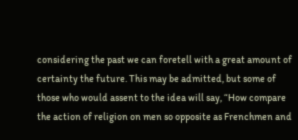considering the past we can foretell with a great amount of certainty the future. This may be admitted, but some of those who would assent to the idea will say, “How compare the action of religion on men so opposite as Frenchmen and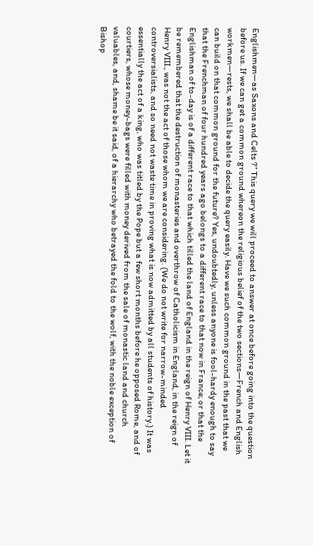Englishmen—as Saxons and Celts ?” This query we will proceed to answer at once before going into the question before us. If we can get a common ground whereon the religious belief of the two sections—French and English workmen—rests, we shall be able to decide the query easily. Have we such common ground in the past that we can build on that common ground for the future? Yes, undoubtedly, unless anyone is fool-hardy enough to say that the Frenchman of four hundred years ago belongs to a different race to that now in France; or that the Englishman of to-day is of a different race to that which tilled the land of England in the reign of Henry VIII. Let it be remembered that the destruction of monasteries and overthrow of Catholicism in England, in the reign of Henry VIII., was not the act of those whom we are considering. (We do not write for narrow-minded controversialists, and so need not waste time in proving what is now admitted by all students of history.) It was essentially the act of a king, who was titled by the Pope but a few short months before he opposed Rome, and of courtiers, whose money-bags were filled with money derived from the sale of monastic land and church valuables, and, shame be it said, of a hierarchy who betrayed the fold to the wolf, with the noble exception of Bishop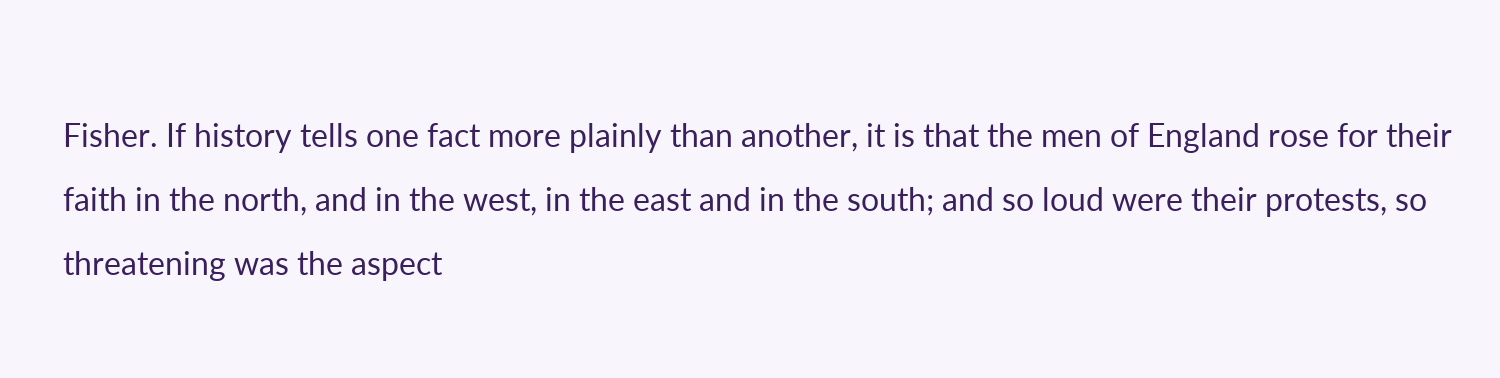Fisher. If history tells one fact more plainly than another, it is that the men of England rose for their faith in the north, and in the west, in the east and in the south; and so loud were their protests, so threatening was the aspect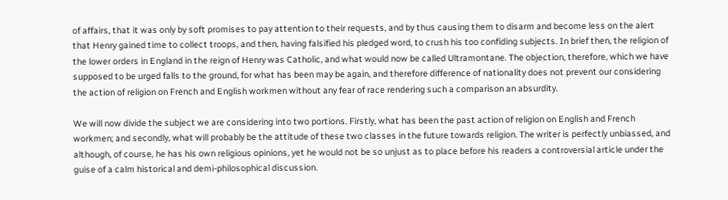of affairs, that it was only by soft promises to pay attention to their requests, and by thus causing them to disarm and become less on the alert that Henry gained time to collect troops, and then, having falsified his pledged word, to crush his too confiding subjects. In brief then, the religion of the lower orders in England in the reign of Henry was Catholic, and what would now be called Ultramontane. The objection, therefore, which we have supposed to be urged falls to the ground, for what has been may be again, and therefore difference of nationality does not prevent our considering the action of religion on French and English workmen without any fear of race rendering such a comparison an absurdity.

We will now divide the subject we are considering into two portions. Firstly, what has been the past action of religion on English and French workmen; and secondly, what will probably be the attitude of these two classes in the future towards religion. The writer is perfectly unbiassed, and although, of course, he has his own religious opinions, yet he would not be so unjust as to place before his readers a controversial article under the guise of a calm historical and demi-philosophical discussion.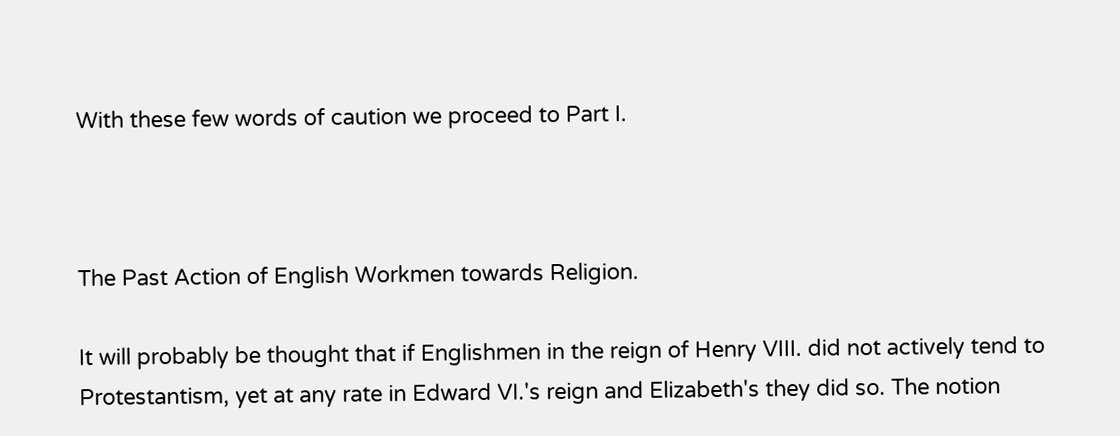With these few words of caution we proceed to Part I.



The Past Action of English Workmen towards Religion.

It will probably be thought that if Englishmen in the reign of Henry VIII. did not actively tend to Protestantism, yet at any rate in Edward VI.'s reign and Elizabeth's they did so. The notion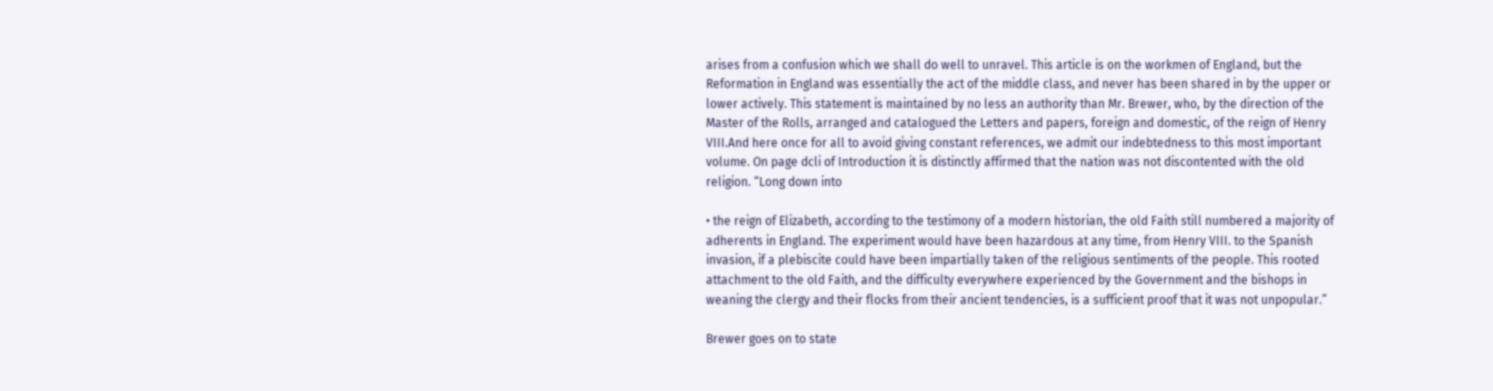arises from a confusion which we shall do well to unravel. This article is on the workmen of England, but the Reformation in England was essentially the act of the middle class, and never has been shared in by the upper or lower actively. This statement is maintained by no less an authority than Mr. Brewer, who, by the direction of the Master of the Rolls, arranged and catalogued the Letters and papers, foreign and domestic, of the reign of Henry VIII.And here once for all to avoid giving constant references, we admit our indebtedness to this most important volume. On page dcli of Introduction it is distinctly affirmed that the nation was not discontented with the old religion. “Long down into

• the reign of Elizabeth, according to the testimony of a modern historian, the old Faith still numbered a majority of adherents in England. The experiment would have been hazardous at any time, from Henry VIII. to the Spanish invasion, if a plebiscite could have been impartially taken of the religious sentiments of the people. This rooted attachment to the old Faith, and the difficulty everywhere experienced by the Government and the bishops in weaning the clergy and their flocks from their ancient tendencies, is a sufficient proof that it was not unpopular.”

Brewer goes on to state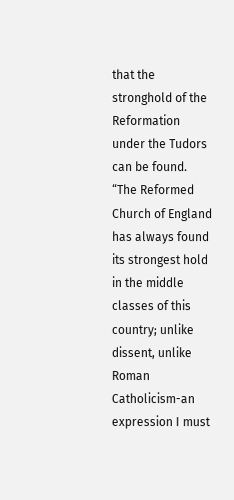that the stronghold of the Reformation under the Tudors can be found. “The Reformed Church of England has always found its strongest hold in the middle classes of this country; unlike dissent, unlike Roman Catholicism-an expression I must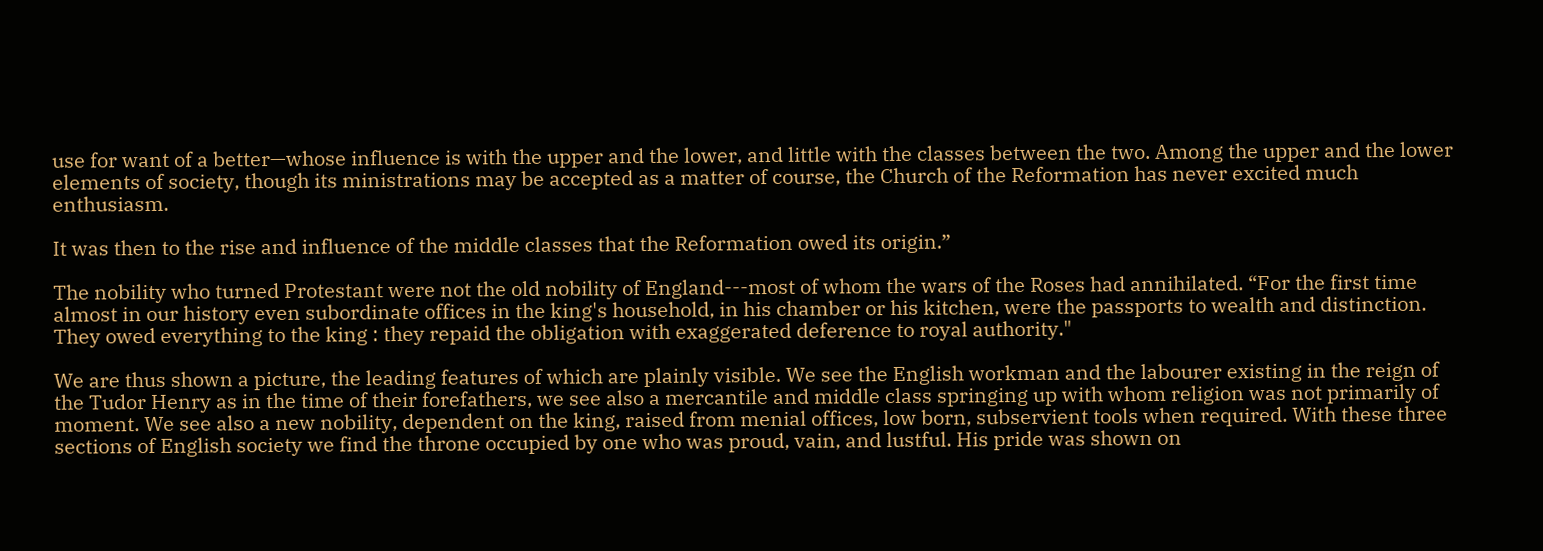use for want of a better—whose influence is with the upper and the lower, and little with the classes between the two. Among the upper and the lower elements of society, though its ministrations may be accepted as a matter of course, the Church of the Reformation has never excited much enthusiasm.

It was then to the rise and influence of the middle classes that the Reformation owed its origin.”

The nobility who turned Protestant were not the old nobility of England---most of whom the wars of the Roses had annihilated. “For the first time almost in our history even subordinate offices in the king's household, in his chamber or his kitchen, were the passports to wealth and distinction. They owed everything to the king : they repaid the obligation with exaggerated deference to royal authority."

We are thus shown a picture, the leading features of which are plainly visible. We see the English workman and the labourer existing in the reign of the Tudor Henry as in the time of their forefathers, we see also a mercantile and middle class springing up with whom religion was not primarily of moment. We see also a new nobility, dependent on the king, raised from menial offices, low born, subservient tools when required. With these three sections of English society we find the throne occupied by one who was proud, vain, and lustful. His pride was shown on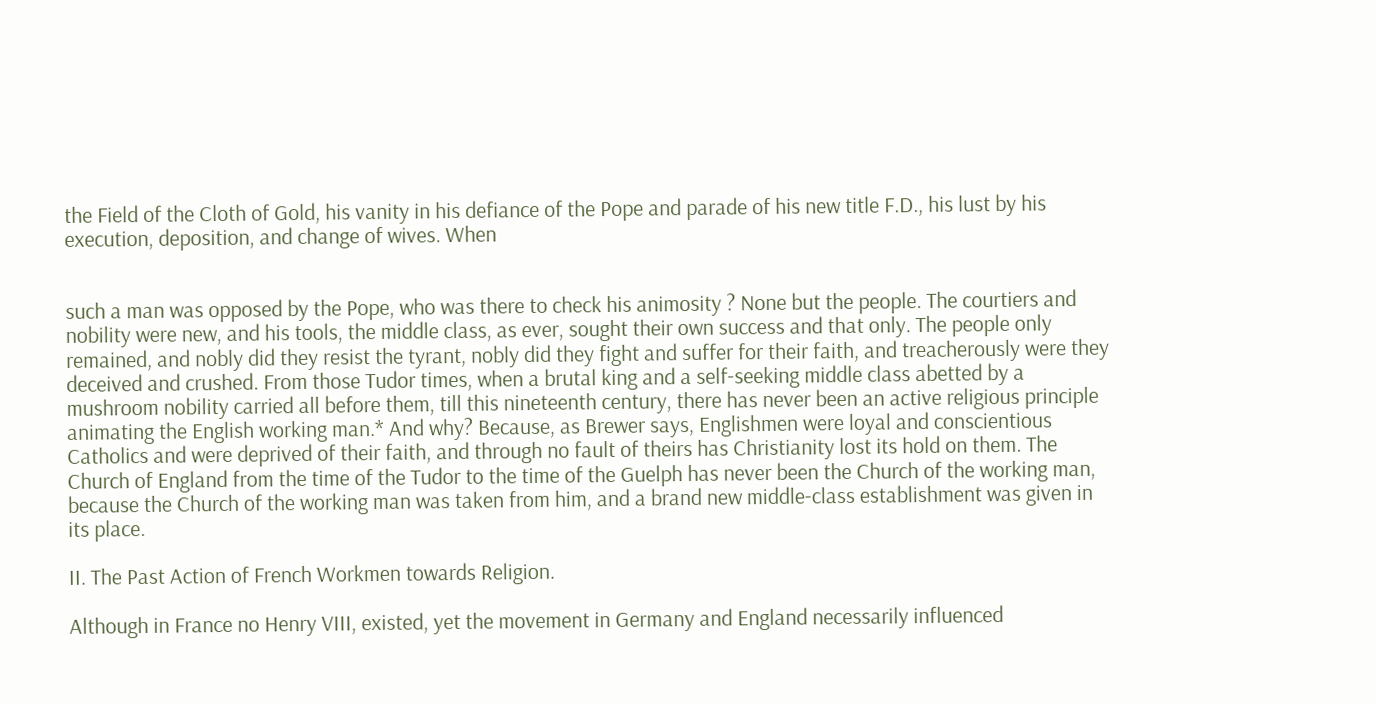the Field of the Cloth of Gold, his vanity in his defiance of the Pope and parade of his new title F.D., his lust by his execution, deposition, and change of wives. When


such a man was opposed by the Pope, who was there to check his animosity ? None but the people. The courtiers and nobility were new, and his tools, the middle class, as ever, sought their own success and that only. The people only remained, and nobly did they resist the tyrant, nobly did they fight and suffer for their faith, and treacherously were they deceived and crushed. From those Tudor times, when a brutal king and a self-seeking middle class abetted by a mushroom nobility carried all before them, till this nineteenth century, there has never been an active religious principle animating the English working man.* And why? Because, as Brewer says, Englishmen were loyal and conscientious Catholics and were deprived of their faith, and through no fault of theirs has Christianity lost its hold on them. The Church of England from the time of the Tudor to the time of the Guelph has never been the Church of the working man, because the Church of the working man was taken from him, and a brand new middle-class establishment was given in its place.

II. The Past Action of French Workmen towards Religion.

Although in France no Henry VIII, existed, yet the movement in Germany and England necessarily influenced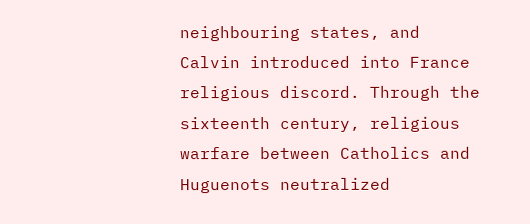neighbouring states, and Calvin introduced into France religious discord. Through the sixteenth century, religious warfare between Catholics and Huguenots neutralized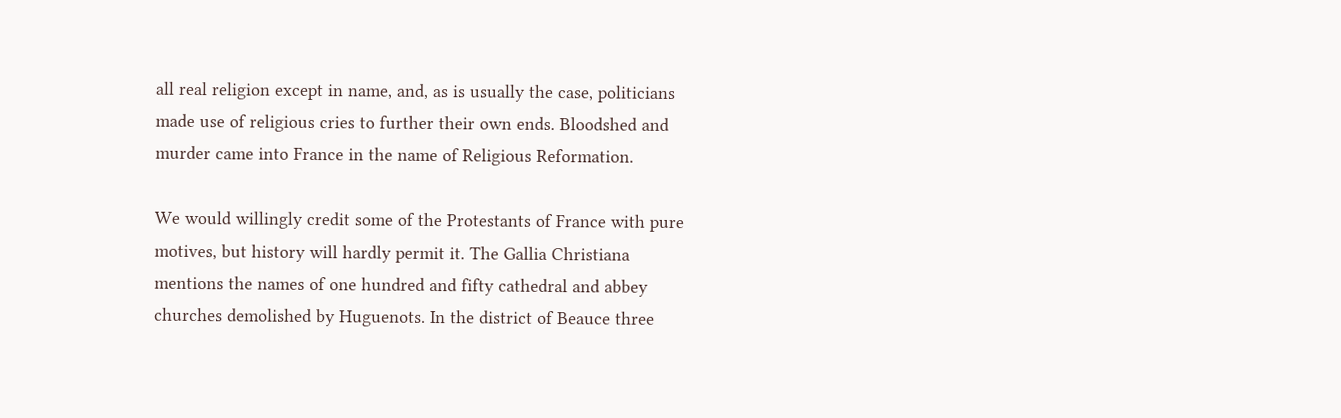all real religion except in name, and, as is usually the case, politicians made use of religious cries to further their own ends. Bloodshed and murder came into France in the name of Religious Reformation.

We would willingly credit some of the Protestants of France with pure motives, but history will hardly permit it. The Gallia Christiana mentions the names of one hundred and fifty cathedral and abbey churches demolished by Huguenots. In the district of Beauce three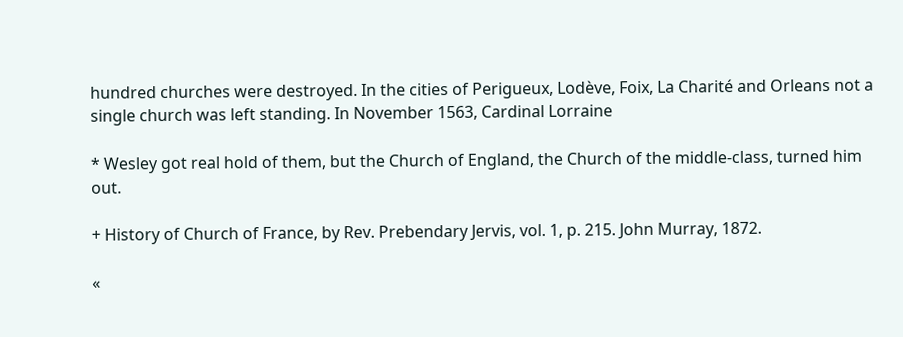hundred churches were destroyed. In the cities of Perigueux, Lodève, Foix, La Charité and Orleans not a single church was left standing. In November 1563, Cardinal Lorraine

* Wesley got real hold of them, but the Church of England, the Church of the middle-class, turned him out.

+ History of Church of France, by Rev. Prebendary Jervis, vol. 1, p. 215. John Murray, 1872.

«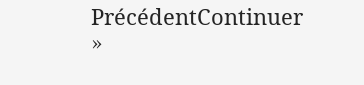PrécédentContinuer »